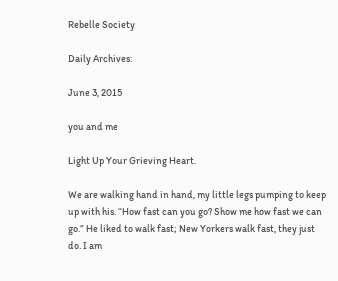Rebelle Society

Daily Archives:

June 3, 2015

you and me

Light Up Your Grieving Heart.

We are walking hand in hand, my little legs pumping to keep up with his. “How fast can you go? Show me how fast we can go.” He liked to walk fast; New Yorkers walk fast, they just do. I am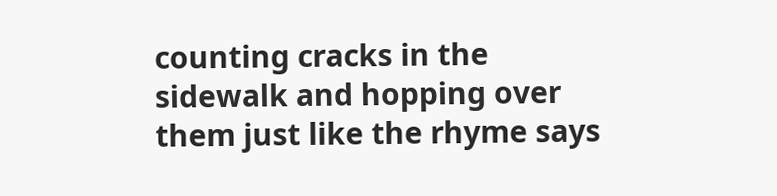counting cracks in the sidewalk and hopping over them just like the rhyme says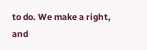to do. We make a right, and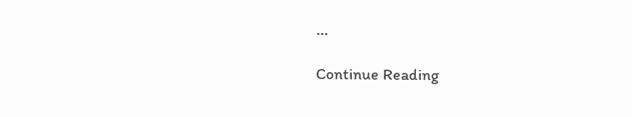...

Continue Reading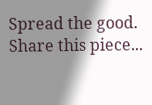Spread the good. Share this piece...